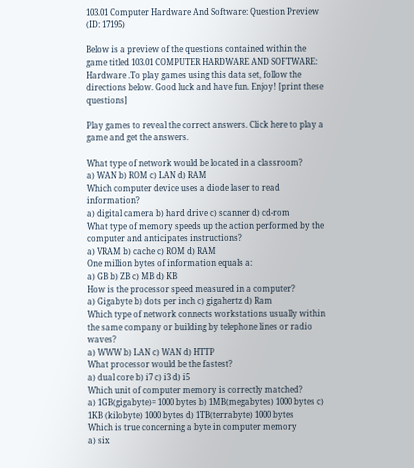103.01 Computer Hardware And Software: Question Preview (ID: 17195)

Below is a preview of the questions contained within the game titled 103.01 COMPUTER HARDWARE AND SOFTWARE: Hardware .To play games using this data set, follow the directions below. Good luck and have fun. Enjoy! [print these questions]

Play games to reveal the correct answers. Click here to play a game and get the answers.

What type of network would be located in a classroom?
a) WAN b) ROM c) LAN d) RAM
Which computer device uses a diode laser to read information?
a) digital camera b) hard drive c) scanner d) cd-rom
What type of memory speeds up the action performed by the computer and anticipates instructions?
a) VRAM b) cache c) ROM d) RAM
One million bytes of information equals a:
a) GB b) ZB c) MB d) KB
How is the processor speed measured in a computer?
a) Gigabyte b) dots per inch c) gigahertz d) Ram
Which type of network connects workstations usually within the same company or building by telephone lines or radio waves?
a) WWW b) LAN c) WAN d) HTTP
What processor would be the fastest?
a) dual core b) i7 c) i3 d) i5
Which unit of computer memory is correctly matched?
a) 1GB(gigabyte)= 1000 bytes b) 1MB(megabytes) 1000 bytes c) 1KB (kilobyte) 1000 bytes d) 1TB(terrabyte) 1000 bytes
Which is true concerning a byte in computer memory
a) six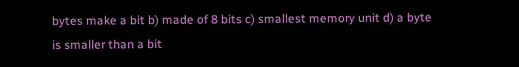bytes make a bit b) made of 8 bits c) smallest memory unit d) a byte is smaller than a bit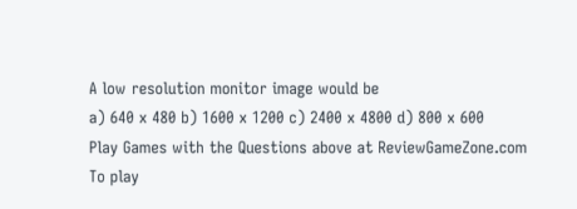A low resolution monitor image would be
a) 640 x 480 b) 1600 x 1200 c) 2400 x 4800 d) 800 x 600
Play Games with the Questions above at ReviewGameZone.com
To play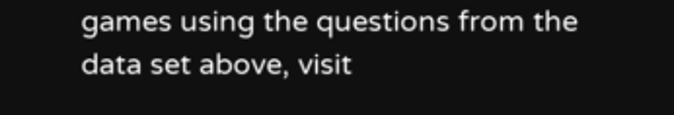games using the questions from the data set above, visit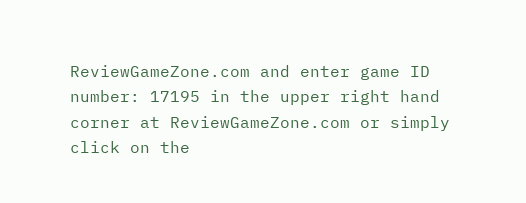ReviewGameZone.com and enter game ID number: 17195 in the upper right hand corner at ReviewGameZone.com or simply click on the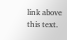link above this text.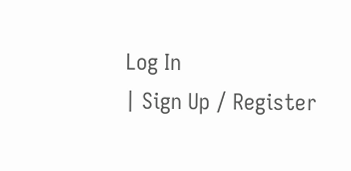Log In
| Sign Up / Register